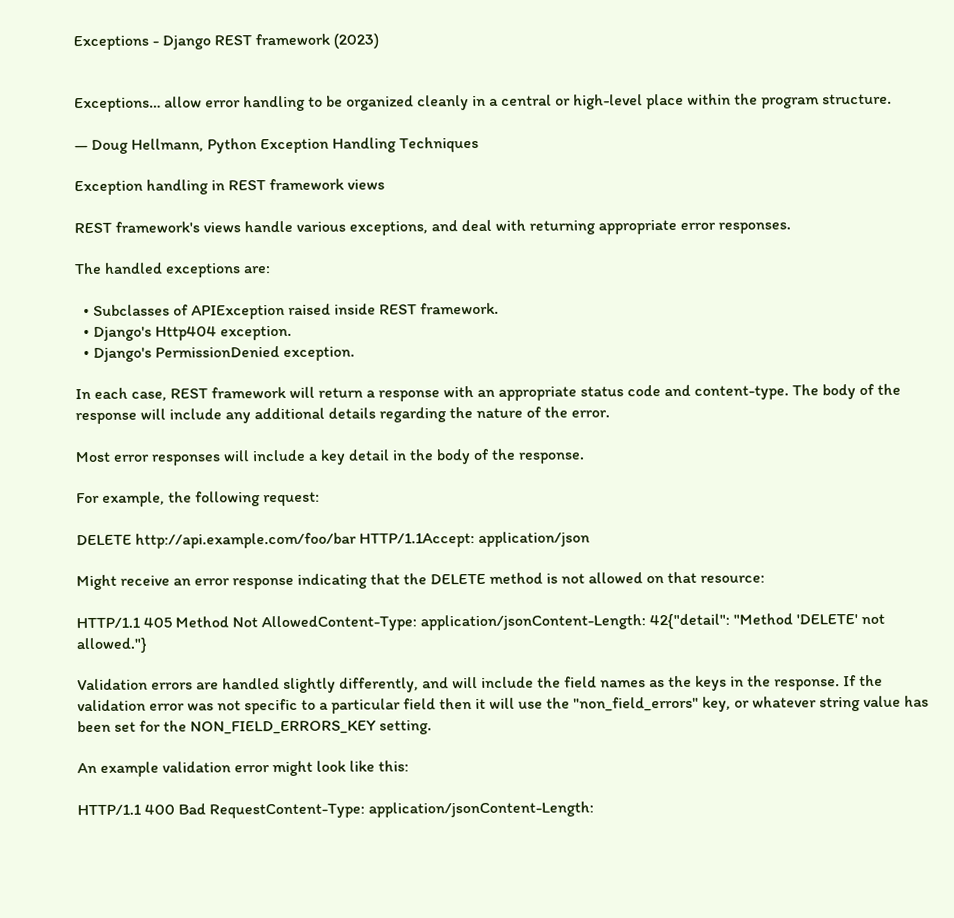Exceptions - Django REST framework (2023)


Exceptions… allow error handling to be organized cleanly in a central or high-level place within the program structure.

— Doug Hellmann, Python Exception Handling Techniques

Exception handling in REST framework views

REST framework's views handle various exceptions, and deal with returning appropriate error responses.

The handled exceptions are:

  • Subclasses of APIException raised inside REST framework.
  • Django's Http404 exception.
  • Django's PermissionDenied exception.

In each case, REST framework will return a response with an appropriate status code and content-type. The body of the response will include any additional details regarding the nature of the error.

Most error responses will include a key detail in the body of the response.

For example, the following request:

DELETE http://api.example.com/foo/bar HTTP/1.1Accept: application/json

Might receive an error response indicating that the DELETE method is not allowed on that resource:

HTTP/1.1 405 Method Not AllowedContent-Type: application/jsonContent-Length: 42{"detail": "Method 'DELETE' not allowed."}

Validation errors are handled slightly differently, and will include the field names as the keys in the response. If the validation error was not specific to a particular field then it will use the "non_field_errors" key, or whatever string value has been set for the NON_FIELD_ERRORS_KEY setting.

An example validation error might look like this:

HTTP/1.1 400 Bad RequestContent-Type: application/jsonContent-Length: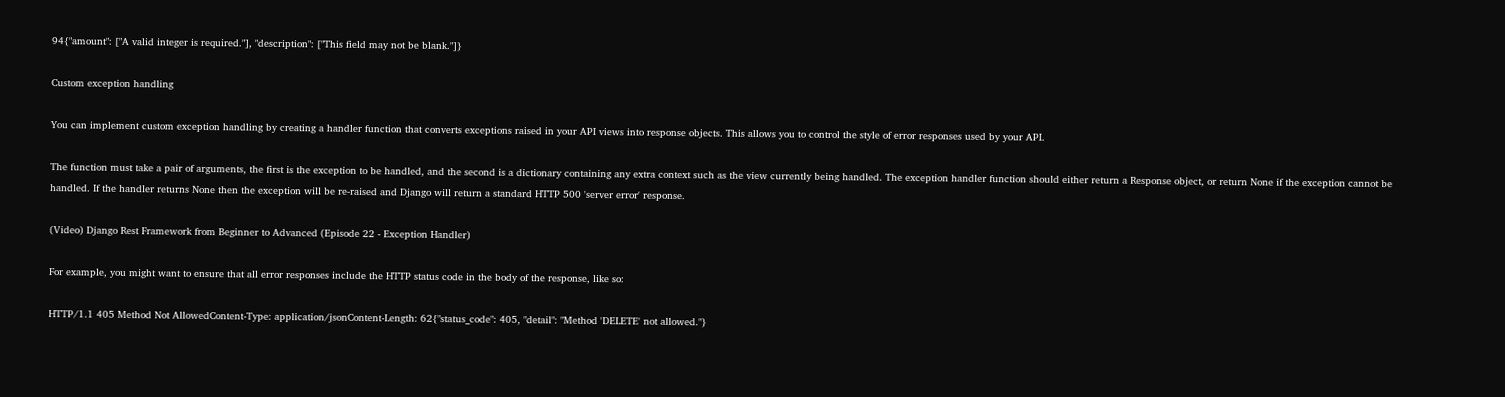94{"amount": ["A valid integer is required."], "description": ["This field may not be blank."]}

Custom exception handling

You can implement custom exception handling by creating a handler function that converts exceptions raised in your API views into response objects. This allows you to control the style of error responses used by your API.

The function must take a pair of arguments, the first is the exception to be handled, and the second is a dictionary containing any extra context such as the view currently being handled. The exception handler function should either return a Response object, or return None if the exception cannot be handled. If the handler returns None then the exception will be re-raised and Django will return a standard HTTP 500 'server error' response.

(Video) Django Rest Framework from Beginner to Advanced (Episode 22 - Exception Handler)

For example, you might want to ensure that all error responses include the HTTP status code in the body of the response, like so:

HTTP/1.1 405 Method Not AllowedContent-Type: application/jsonContent-Length: 62{"status_code": 405, "detail": "Method 'DELETE' not allowed."}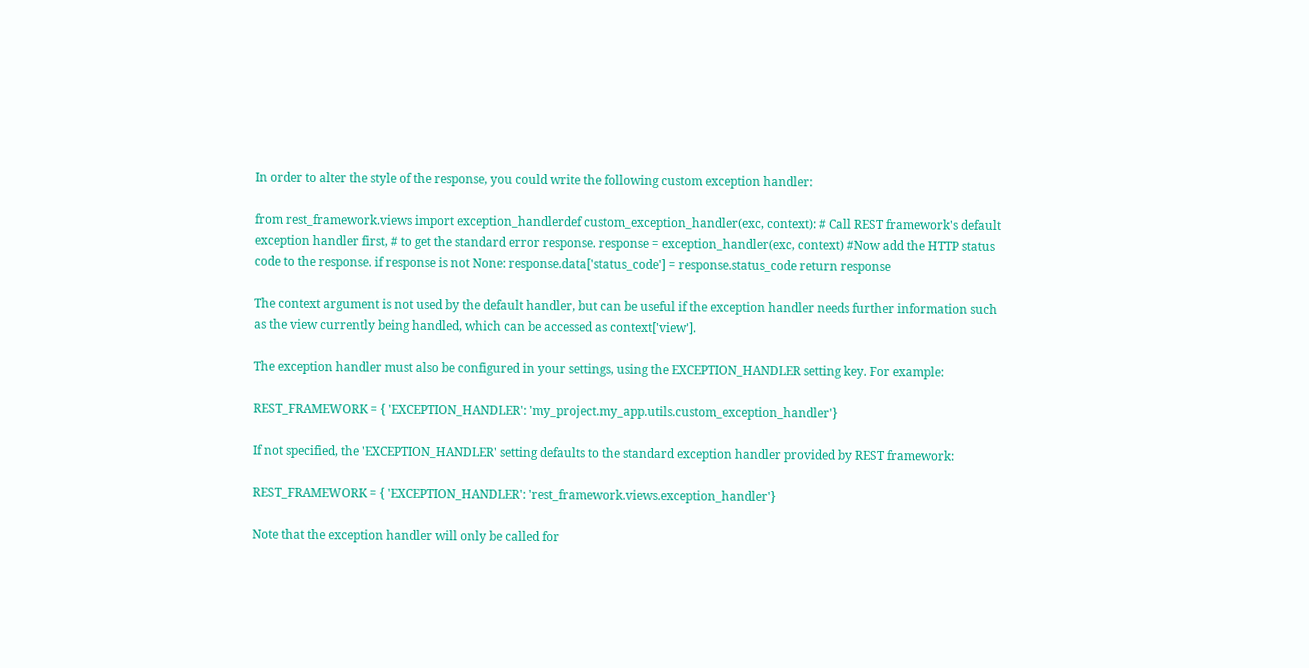In order to alter the style of the response, you could write the following custom exception handler:

from rest_framework.views import exception_handlerdef custom_exception_handler(exc, context): # Call REST framework's default exception handler first, # to get the standard error response. response = exception_handler(exc, context) #Now add the HTTP status code to the response. if response is not None: response.data['status_code'] = response.status_code return response

The context argument is not used by the default handler, but can be useful if the exception handler needs further information such as the view currently being handled, which can be accessed as context['view'].

The exception handler must also be configured in your settings, using the EXCEPTION_HANDLER setting key. For example:

REST_FRAMEWORK = { 'EXCEPTION_HANDLER': 'my_project.my_app.utils.custom_exception_handler'}

If not specified, the 'EXCEPTION_HANDLER' setting defaults to the standard exception handler provided by REST framework:

REST_FRAMEWORK = { 'EXCEPTION_HANDLER': 'rest_framework.views.exception_handler'}

Note that the exception handler will only be called for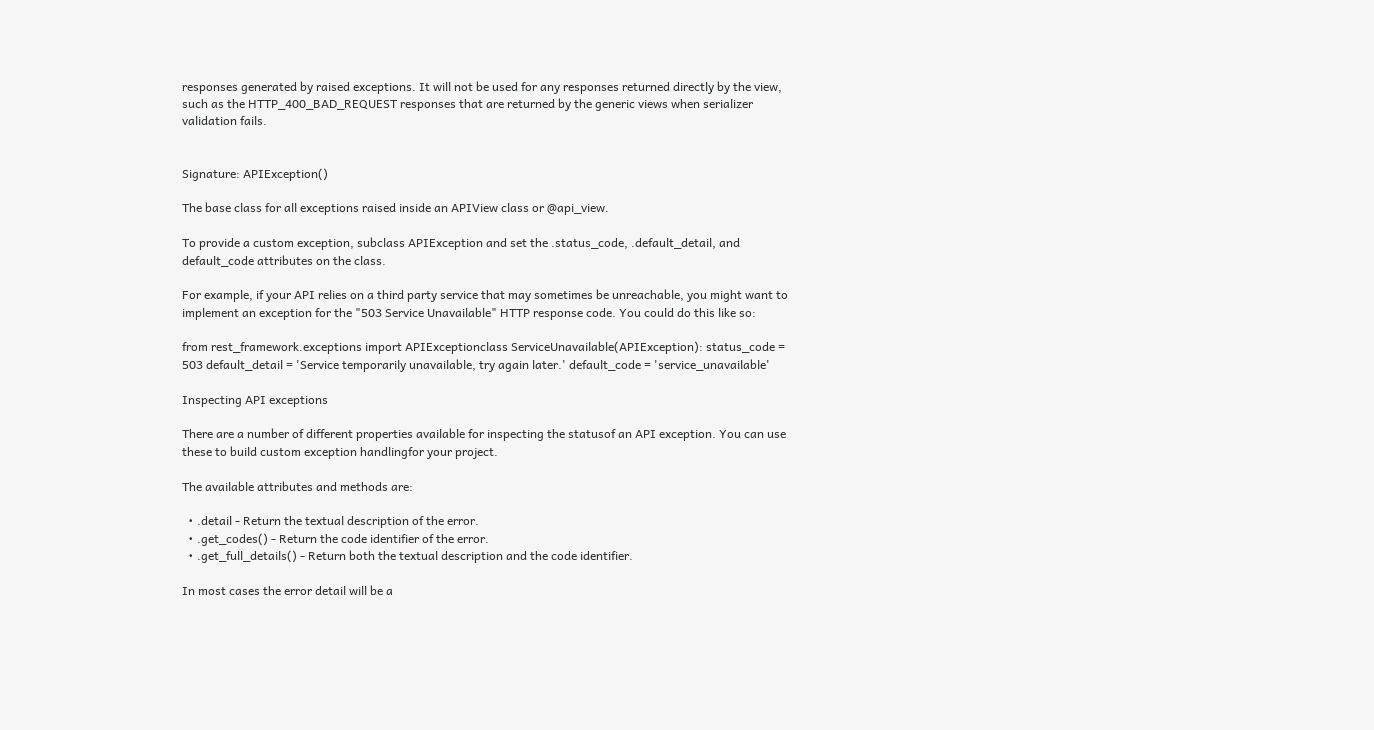responses generated by raised exceptions. It will not be used for any responses returned directly by the view, such as the HTTP_400_BAD_REQUEST responses that are returned by the generic views when serializer validation fails.


Signature: APIException()

The base class for all exceptions raised inside an APIView class or @api_view.

To provide a custom exception, subclass APIException and set the .status_code, .default_detail, and default_code attributes on the class.

For example, if your API relies on a third party service that may sometimes be unreachable, you might want to implement an exception for the "503 Service Unavailable" HTTP response code. You could do this like so:

from rest_framework.exceptions import APIExceptionclass ServiceUnavailable(APIException): status_code = 503 default_detail = 'Service temporarily unavailable, try again later.' default_code = 'service_unavailable'

Inspecting API exceptions

There are a number of different properties available for inspecting the statusof an API exception. You can use these to build custom exception handlingfor your project.

The available attributes and methods are:

  • .detail - Return the textual description of the error.
  • .get_codes() - Return the code identifier of the error.
  • .get_full_details() - Return both the textual description and the code identifier.

In most cases the error detail will be a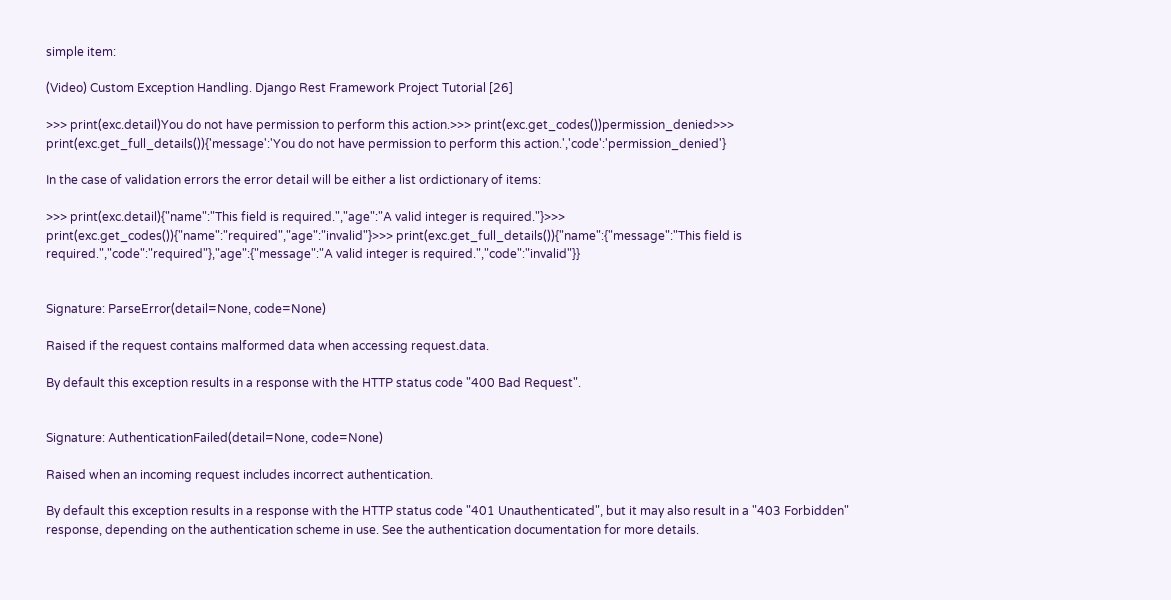simple item:

(Video) Custom Exception Handling. Django Rest Framework Project Tutorial [26]

>>> print(exc.detail)You do not have permission to perform this action.>>> print(exc.get_codes())permission_denied>>> print(exc.get_full_details()){'message':'You do not have permission to perform this action.','code':'permission_denied'}

In the case of validation errors the error detail will be either a list ordictionary of items:

>>> print(exc.detail){"name":"This field is required.","age":"A valid integer is required."}>>> print(exc.get_codes()){"name":"required","age":"invalid"}>>> print(exc.get_full_details()){"name":{"message":"This field is required.","code":"required"},"age":{"message":"A valid integer is required.","code":"invalid"}}


Signature: ParseError(detail=None, code=None)

Raised if the request contains malformed data when accessing request.data.

By default this exception results in a response with the HTTP status code "400 Bad Request".


Signature: AuthenticationFailed(detail=None, code=None)

Raised when an incoming request includes incorrect authentication.

By default this exception results in a response with the HTTP status code "401 Unauthenticated", but it may also result in a "403 Forbidden" response, depending on the authentication scheme in use. See the authentication documentation for more details.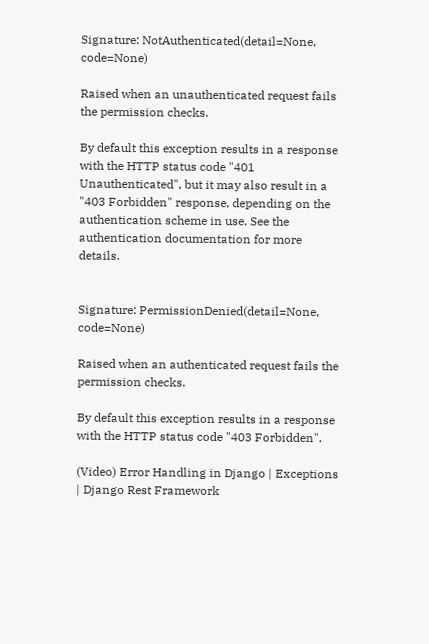Signature: NotAuthenticated(detail=None, code=None)

Raised when an unauthenticated request fails the permission checks.

By default this exception results in a response with the HTTP status code "401 Unauthenticated", but it may also result in a "403 Forbidden" response, depending on the authentication scheme in use. See the authentication documentation for more details.


Signature: PermissionDenied(detail=None, code=None)

Raised when an authenticated request fails the permission checks.

By default this exception results in a response with the HTTP status code "403 Forbidden".

(Video) Error Handling in Django | Exceptions | Django Rest Framework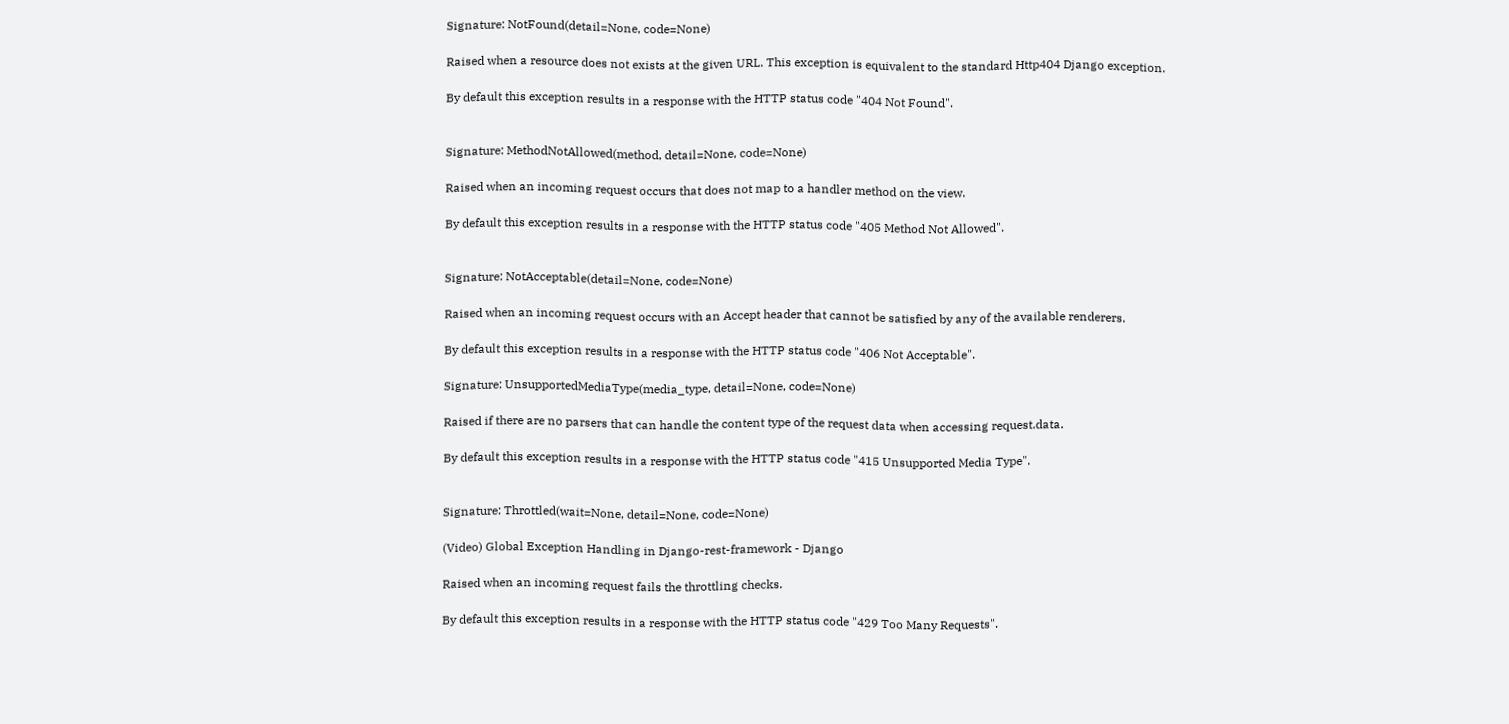Signature: NotFound(detail=None, code=None)

Raised when a resource does not exists at the given URL. This exception is equivalent to the standard Http404 Django exception.

By default this exception results in a response with the HTTP status code "404 Not Found".


Signature: MethodNotAllowed(method, detail=None, code=None)

Raised when an incoming request occurs that does not map to a handler method on the view.

By default this exception results in a response with the HTTP status code "405 Method Not Allowed".


Signature: NotAcceptable(detail=None, code=None)

Raised when an incoming request occurs with an Accept header that cannot be satisfied by any of the available renderers.

By default this exception results in a response with the HTTP status code "406 Not Acceptable".

Signature: UnsupportedMediaType(media_type, detail=None, code=None)

Raised if there are no parsers that can handle the content type of the request data when accessing request.data.

By default this exception results in a response with the HTTP status code "415 Unsupported Media Type".


Signature: Throttled(wait=None, detail=None, code=None)

(Video) Global Exception Handling in Django-rest-framework - Django

Raised when an incoming request fails the throttling checks.

By default this exception results in a response with the HTTP status code "429 Too Many Requests".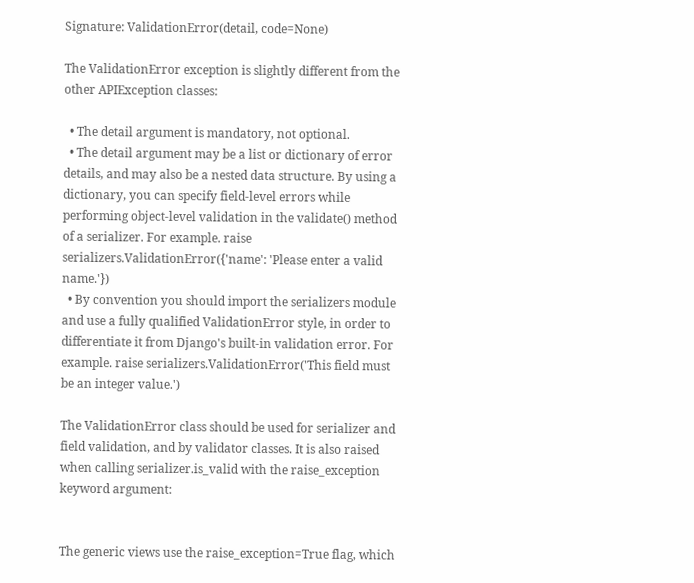Signature: ValidationError(detail, code=None)

The ValidationError exception is slightly different from the other APIException classes:

  • The detail argument is mandatory, not optional.
  • The detail argument may be a list or dictionary of error details, and may also be a nested data structure. By using a dictionary, you can specify field-level errors while performing object-level validation in the validate() method of a serializer. For example. raise serializers.ValidationError({'name': 'Please enter a valid name.'})
  • By convention you should import the serializers module and use a fully qualified ValidationError style, in order to differentiate it from Django's built-in validation error. For example. raise serializers.ValidationError('This field must be an integer value.')

The ValidationError class should be used for serializer and field validation, and by validator classes. It is also raised when calling serializer.is_valid with the raise_exception keyword argument:


The generic views use the raise_exception=True flag, which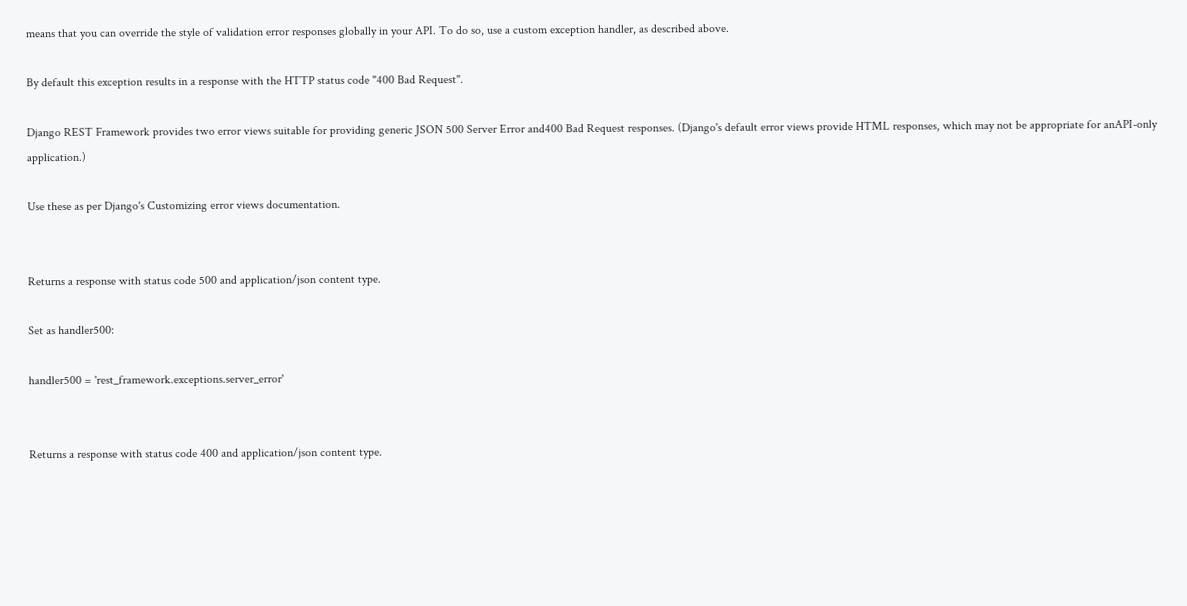means that you can override the style of validation error responses globally in your API. To do so, use a custom exception handler, as described above.

By default this exception results in a response with the HTTP status code "400 Bad Request".

Django REST Framework provides two error views suitable for providing generic JSON 500 Server Error and400 Bad Request responses. (Django's default error views provide HTML responses, which may not be appropriate for anAPI-only application.)

Use these as per Django's Customizing error views documentation.


Returns a response with status code 500 and application/json content type.

Set as handler500:

handler500 = 'rest_framework.exceptions.server_error'


Returns a response with status code 400 and application/json content type.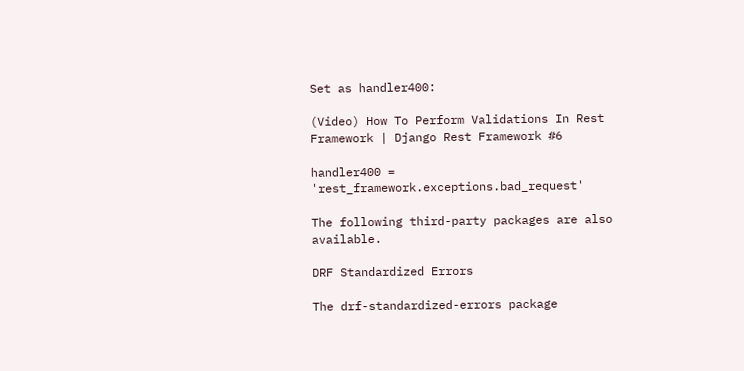Set as handler400:

(Video) How To Perform Validations In Rest Framework | Django Rest Framework #6

handler400 = 'rest_framework.exceptions.bad_request'

The following third-party packages are also available.

DRF Standardized Errors

The drf-standardized-errors package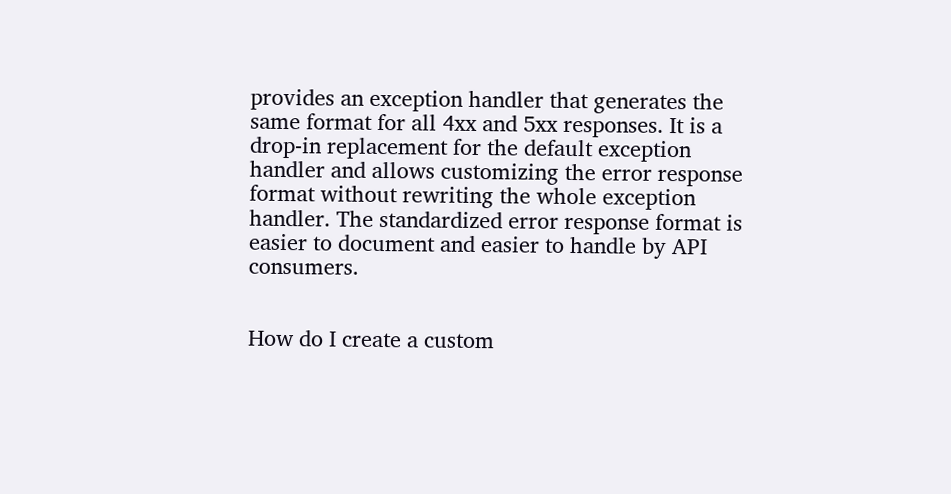provides an exception handler that generates the same format for all 4xx and 5xx responses. It is a drop-in replacement for the default exception handler and allows customizing the error response format without rewriting the whole exception handler. The standardized error response format is easier to document and easier to handle by API consumers.


How do I create a custom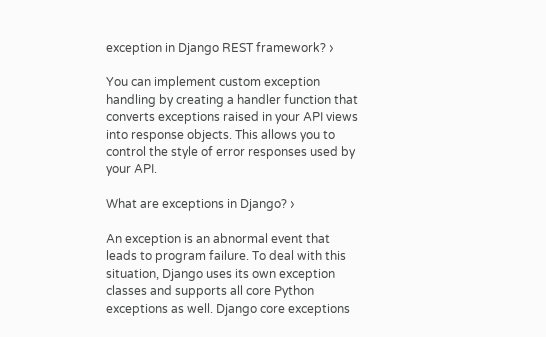exception in Django REST framework? ›

You can implement custom exception handling by creating a handler function that converts exceptions raised in your API views into response objects. This allows you to control the style of error responses used by your API.

What are exceptions in Django? ›

An exception is an abnormal event that leads to program failure. To deal with this situation, Django uses its own exception classes and supports all core Python exceptions as well. Django core exceptions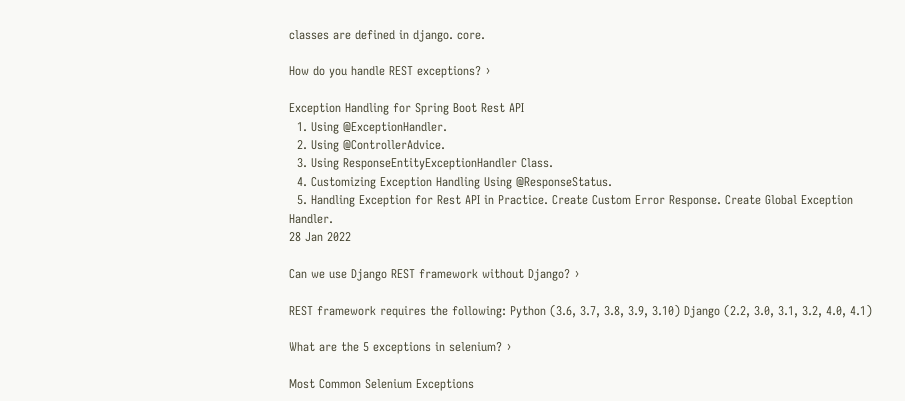classes are defined in django. core.

How do you handle REST exceptions? ›

Exception Handling for Spring Boot Rest API
  1. Using @ExceptionHandler.
  2. Using @ControllerAdvice.
  3. Using ResponseEntityExceptionHandler Class.
  4. Customizing Exception Handling Using @ResponseStatus.
  5. Handling Exception for Rest API in Practice. Create Custom Error Response. Create Global Exception Handler.
28 Jan 2022

Can we use Django REST framework without Django? ›

REST framework requires the following: Python (3.6, 3.7, 3.8, 3.9, 3.10) Django (2.2, 3.0, 3.1, 3.2, 4.0, 4.1)

What are the 5 exceptions in selenium? ›

Most Common Selenium Exceptions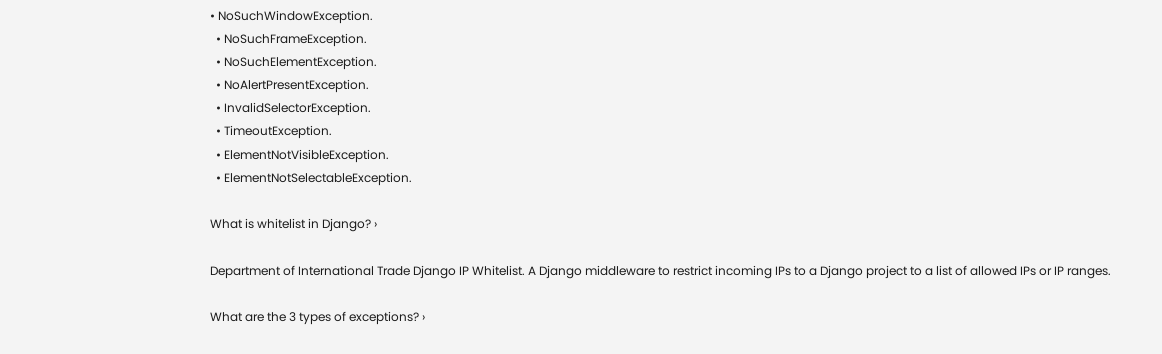• NoSuchWindowException.
  • NoSuchFrameException.
  • NoSuchElementException.
  • NoAlertPresentException.
  • InvalidSelectorException.
  • TimeoutException.
  • ElementNotVisibleException.
  • ElementNotSelectableException.

What is whitelist in Django? ›

Department of International Trade Django IP Whitelist. A Django middleware to restrict incoming IPs to a Django project to a list of allowed IPs or IP ranges.

What are the 3 types of exceptions? ›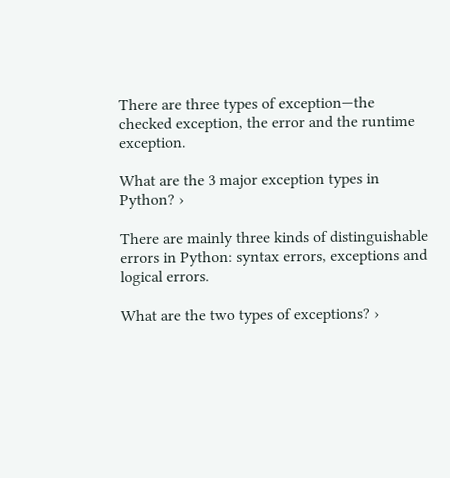There are three types of exception—the checked exception, the error and the runtime exception.

What are the 3 major exception types in Python? ›

There are mainly three kinds of distinguishable errors in Python: syntax errors, exceptions and logical errors.

What are the two types of exceptions? ›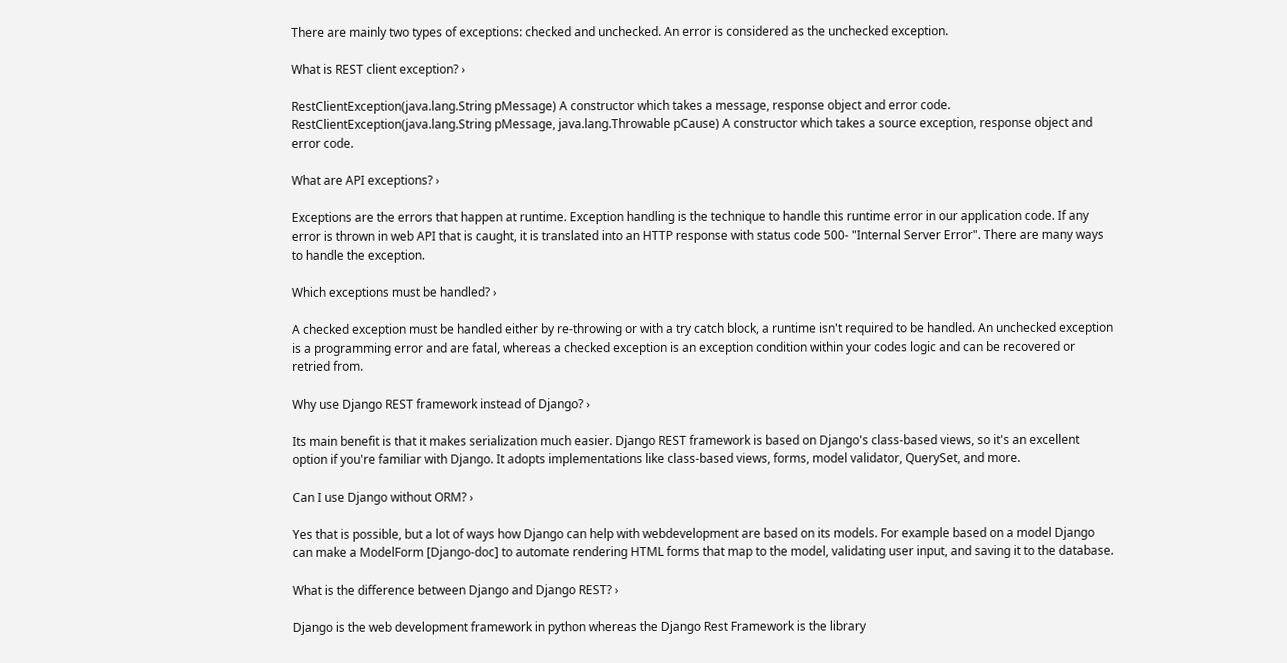There are mainly two types of exceptions: checked and unchecked. An error is considered as the unchecked exception.

What is REST client exception? ›

RestClientException(java.lang.String pMessage) A constructor which takes a message, response object and error code. RestClientException(java.lang.String pMessage, java.lang.Throwable pCause) A constructor which takes a source exception, response object and error code.

What are API exceptions? ›

Exceptions are the errors that happen at runtime. Exception handling is the technique to handle this runtime error in our application code. If any error is thrown in web API that is caught, it is translated into an HTTP response with status code 500- "Internal Server Error". There are many ways to handle the exception.

Which exceptions must be handled? ›

A checked exception must be handled either by re-throwing or with a try catch block, a runtime isn't required to be handled. An unchecked exception is a programming error and are fatal, whereas a checked exception is an exception condition within your codes logic and can be recovered or retried from.

Why use Django REST framework instead of Django? ›

Its main benefit is that it makes serialization much easier. Django REST framework is based on Django's class-based views, so it's an excellent option if you're familiar with Django. It adopts implementations like class-based views, forms, model validator, QuerySet, and more.

Can I use Django without ORM? ›

Yes that is possible, but a lot of ways how Django can help with webdevelopment are based on its models. For example based on a model Django can make a ModelForm [Django-doc] to automate rendering HTML forms that map to the model, validating user input, and saving it to the database.

What is the difference between Django and Django REST? ›

Django is the web development framework in python whereas the Django Rest Framework is the library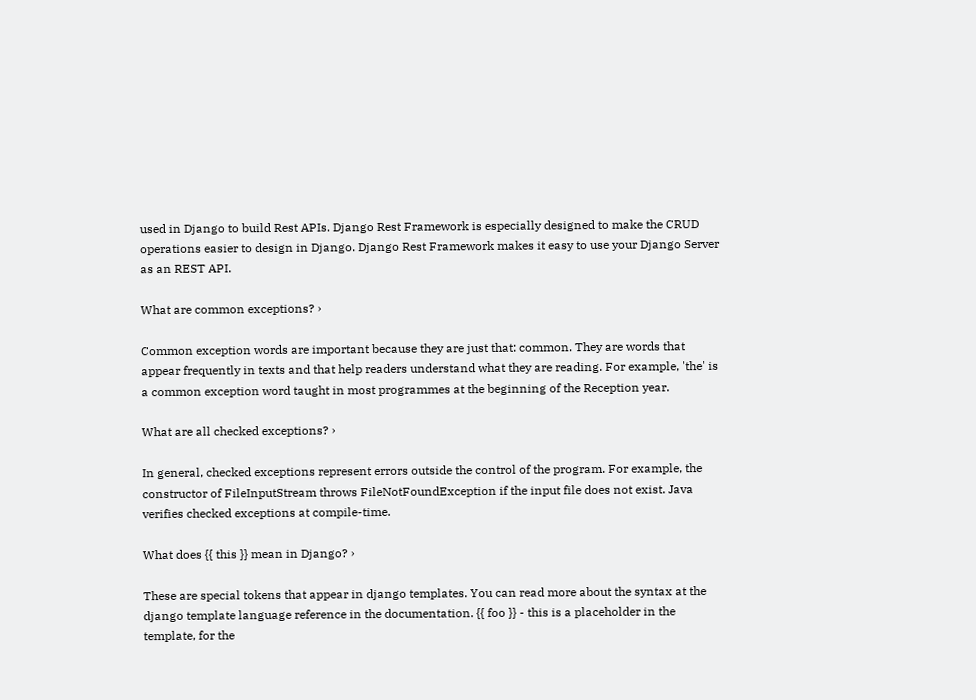used in Django to build Rest APIs. Django Rest Framework is especially designed to make the CRUD operations easier to design in Django. Django Rest Framework makes it easy to use your Django Server as an REST API.

What are common exceptions? ›

Common exception words are important because they are just that: common. They are words that appear frequently in texts and that help readers understand what they are reading. For example, 'the' is a common exception word taught in most programmes at the beginning of the Reception year.

What are all checked exceptions? ›

In general, checked exceptions represent errors outside the control of the program. For example, the constructor of FileInputStream throws FileNotFoundException if the input file does not exist. Java verifies checked exceptions at compile-time.

What does {{ this }} mean in Django? ›

These are special tokens that appear in django templates. You can read more about the syntax at the django template language reference in the documentation. {{ foo }} - this is a placeholder in the template, for the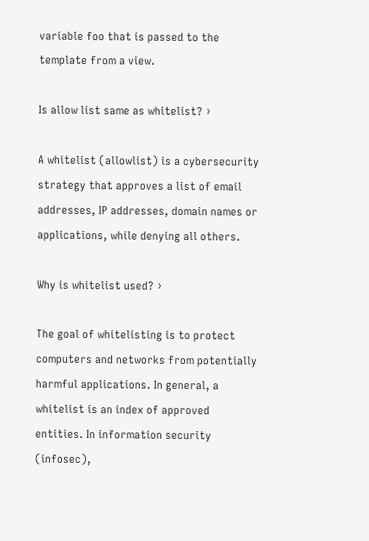variable foo that is passed to the template from a view.

Is allow list same as whitelist? ›

A whitelist (allowlist) is a cybersecurity strategy that approves a list of email addresses, IP addresses, domain names or applications, while denying all others.

Why is whitelist used? ›

The goal of whitelisting is to protect computers and networks from potentially harmful applications. In general, a whitelist is an index of approved entities. In information security (infosec),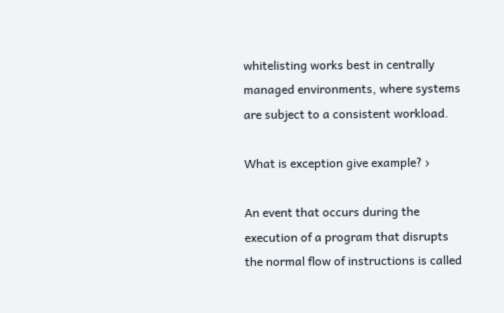whitelisting works best in centrally managed environments, where systems are subject to a consistent workload.

What is exception give example? ›

An event that occurs during the execution of a program that disrupts the normal flow of instructions is called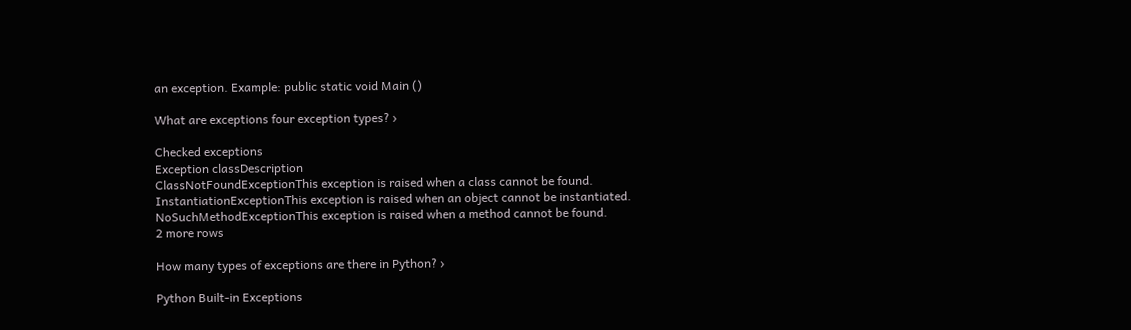an exception. Example: public static void Main ()

What are exceptions four exception types? ›

Checked exceptions
Exception classDescription
ClassNotFoundExceptionThis exception is raised when a class cannot be found.
InstantiationExceptionThis exception is raised when an object cannot be instantiated.
NoSuchMethodExceptionThis exception is raised when a method cannot be found.
2 more rows

How many types of exceptions are there in Python? ›

Python Built-in Exceptions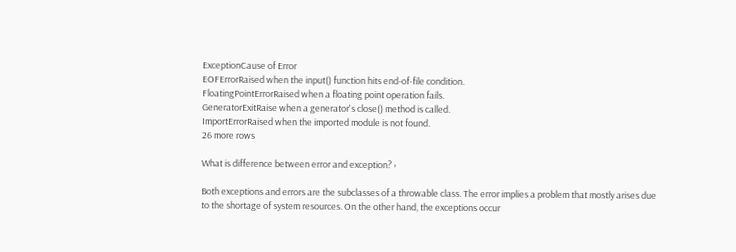ExceptionCause of Error
EOFErrorRaised when the input() function hits end-of-file condition.
FloatingPointErrorRaised when a floating point operation fails.
GeneratorExitRaise when a generator's close() method is called.
ImportErrorRaised when the imported module is not found.
26 more rows

What is difference between error and exception? ›

Both exceptions and errors are the subclasses of a throwable class. The error implies a problem that mostly arises due to the shortage of system resources. On the other hand, the exceptions occur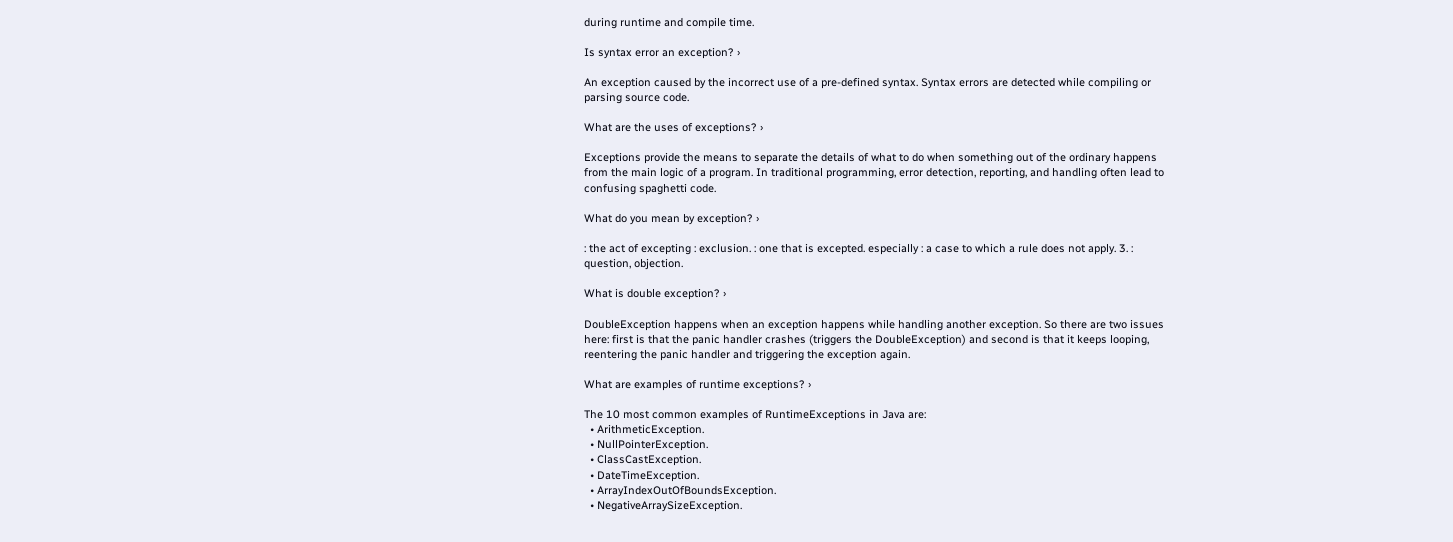during runtime and compile time.

Is syntax error an exception? ›

An exception caused by the incorrect use of a pre-defined syntax. Syntax errors are detected while compiling or parsing source code.

What are the uses of exceptions? ›

Exceptions provide the means to separate the details of what to do when something out of the ordinary happens from the main logic of a program. In traditional programming, error detection, reporting, and handling often lead to confusing spaghetti code.

What do you mean by exception? ›

: the act of excepting : exclusion. : one that is excepted. especially : a case to which a rule does not apply. 3. : question, objection.

What is double exception? ›

DoubleException happens when an exception happens while handling another exception. So there are two issues here: first is that the panic handler crashes (triggers the DoubleException) and second is that it keeps looping, reentering the panic handler and triggering the exception again.

What are examples of runtime exceptions? ›

The 10 most common examples of RuntimeExceptions in Java are:
  • ArithmeticException.
  • NullPointerException.
  • ClassCastException.
  • DateTimeException.
  • ArrayIndexOutOfBoundsException.
  • NegativeArraySizeException.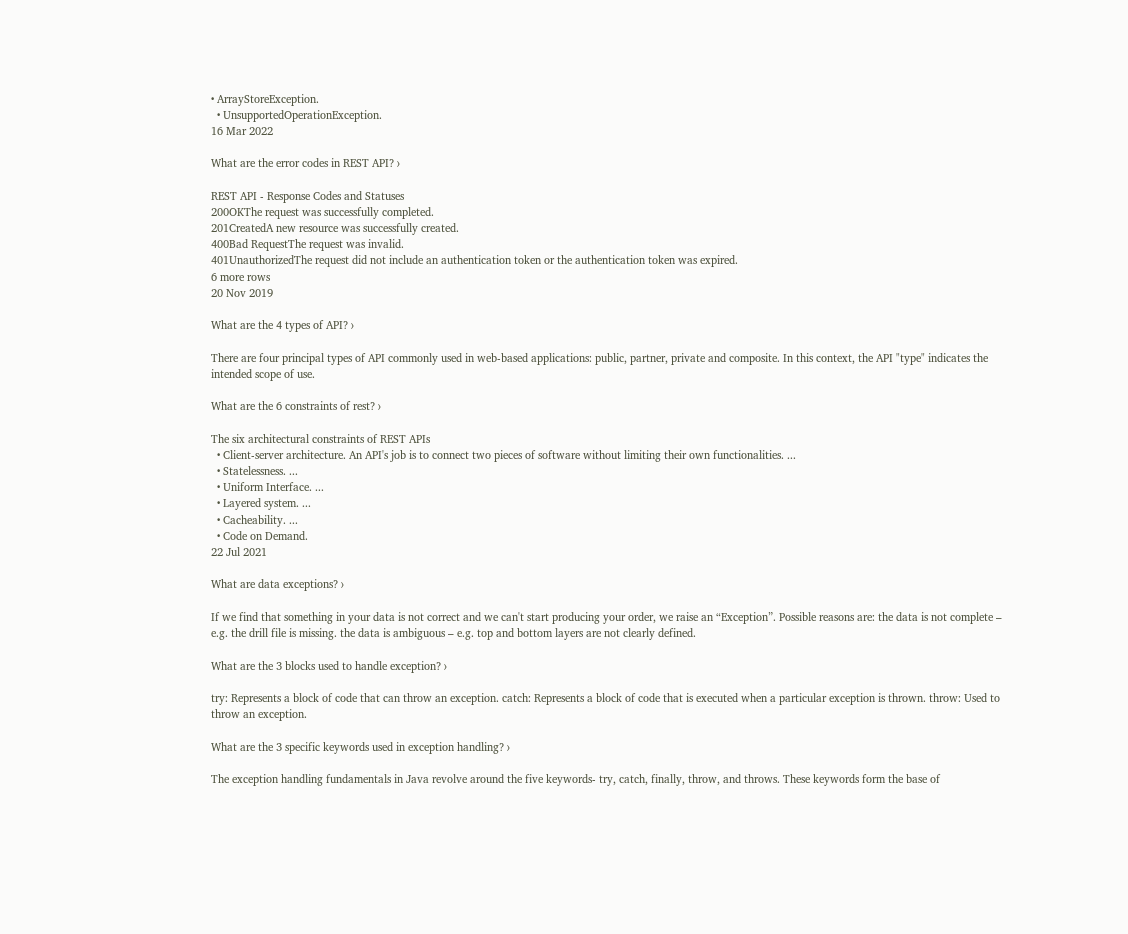• ArrayStoreException.
  • UnsupportedOperationException.
16 Mar 2022

What are the error codes in REST API? ›

REST API - Response Codes and Statuses
200OKThe request was successfully completed.
201CreatedA new resource was successfully created.
400Bad RequestThe request was invalid.
401UnauthorizedThe request did not include an authentication token or the authentication token was expired.
6 more rows
20 Nov 2019

What are the 4 types of API? ›

There are four principal types of API commonly used in web-based applications: public, partner, private and composite. In this context, the API "type" indicates the intended scope of use.

What are the 6 constraints of rest? ›

The six architectural constraints of REST APIs
  • Client-server architecture. An API's job is to connect two pieces of software without limiting their own functionalities. ...
  • Statelessness. ...
  • Uniform Interface. ...
  • Layered system. ...
  • Cacheability. ...
  • Code on Demand.
22 Jul 2021

What are data exceptions? ›

If we find that something in your data is not correct and we can't start producing your order, we raise an “Exception”. Possible reasons are: the data is not complete – e.g. the drill file is missing. the data is ambiguous – e.g. top and bottom layers are not clearly defined.

What are the 3 blocks used to handle exception? ›

try: Represents a block of code that can throw an exception. catch: Represents a block of code that is executed when a particular exception is thrown. throw: Used to throw an exception.

What are the 3 specific keywords used in exception handling? ›

The exception handling fundamentals in Java revolve around the five keywords- try, catch, finally, throw, and throws. These keywords form the base of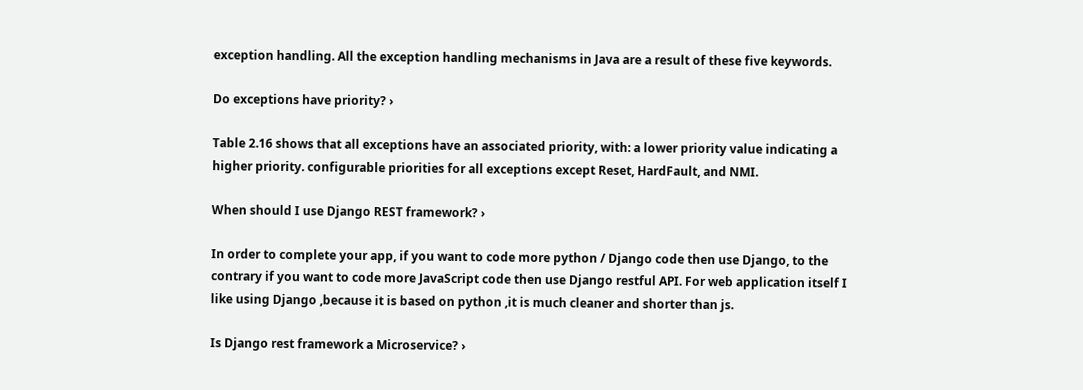exception handling. All the exception handling mechanisms in Java are a result of these five keywords.

Do exceptions have priority? ›

Table 2.16 shows that all exceptions have an associated priority, with: a lower priority value indicating a higher priority. configurable priorities for all exceptions except Reset, HardFault, and NMI.

When should I use Django REST framework? ›

In order to complete your app, if you want to code more python / Django code then use Django, to the contrary if you want to code more JavaScript code then use Django restful API. For web application itself I like using Django ,because it is based on python ,it is much cleaner and shorter than js.

Is Django rest framework a Microservice? ›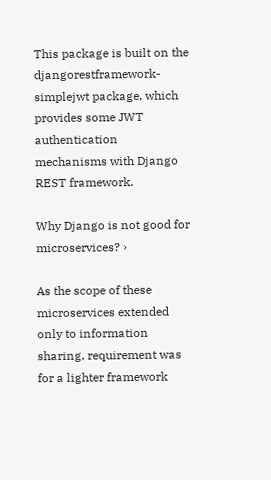This package is built on the djangorestframework-simplejwt package, which provides some JWT authentication mechanisms with Django REST framework.

Why Django is not good for microservices? ›

As the scope of these microservices extended only to information sharing, requirement was for a lighter framework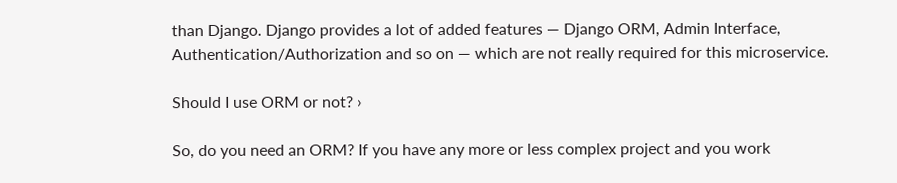than Django. Django provides a lot of added features — Django ORM, Admin Interface, Authentication/Authorization and so on — which are not really required for this microservice.

Should I use ORM or not? ›

So, do you need an ORM? If you have any more or less complex project and you work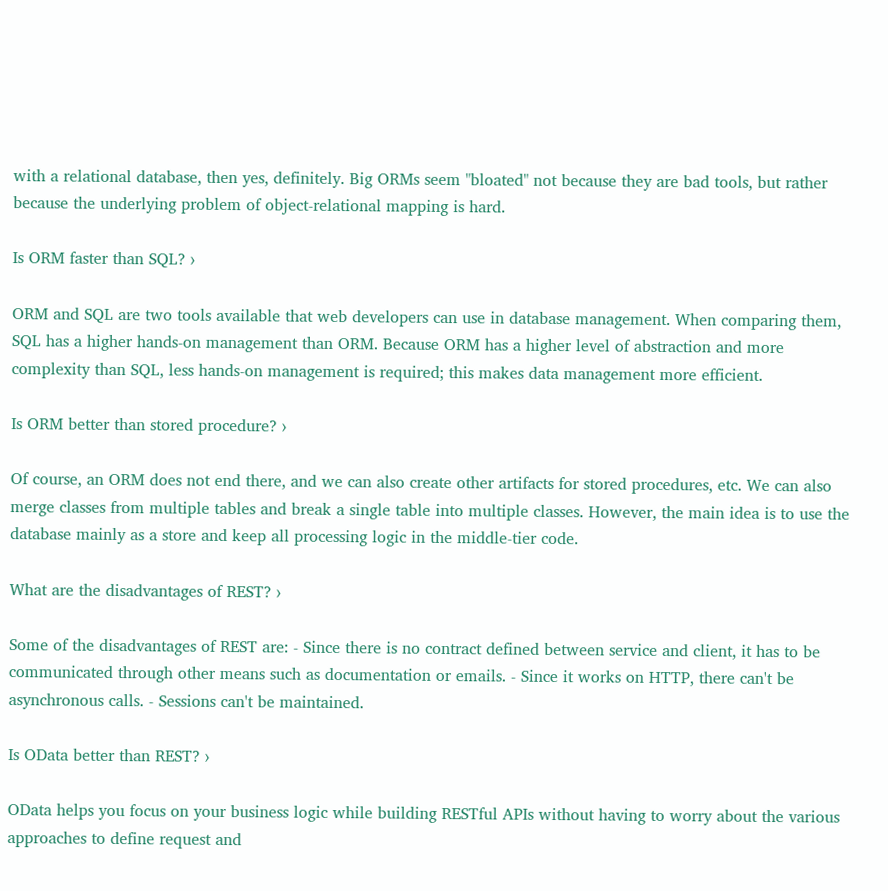with a relational database, then yes, definitely. Big ORMs seem "bloated" not because they are bad tools, but rather because the underlying problem of object-relational mapping is hard.

Is ORM faster than SQL? ›

ORM and SQL are two tools available that web developers can use in database management. When comparing them, SQL has a higher hands-on management than ORM. Because ORM has a higher level of abstraction and more complexity than SQL, less hands-on management is required; this makes data management more efficient.

Is ORM better than stored procedure? ›

Of course, an ORM does not end there, and we can also create other artifacts for stored procedures, etc. We can also merge classes from multiple tables and break a single table into multiple classes. However, the main idea is to use the database mainly as a store and keep all processing logic in the middle-tier code.

What are the disadvantages of REST? ›

Some of the disadvantages of REST are: - Since there is no contract defined between service and client, it has to be communicated through other means such as documentation or emails. - Since it works on HTTP, there can't be asynchronous calls. - Sessions can't be maintained.

Is OData better than REST? ›

OData helps you focus on your business logic while building RESTful APIs without having to worry about the various approaches to define request and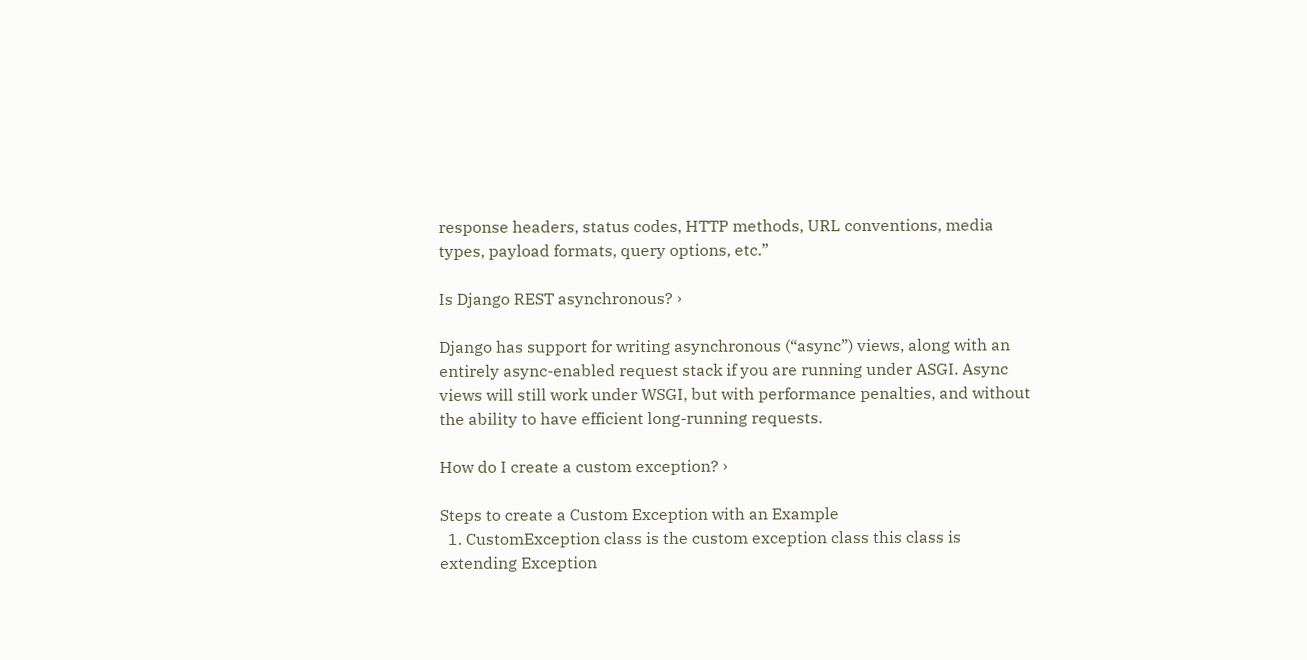response headers, status codes, HTTP methods, URL conventions, media types, payload formats, query options, etc.”

Is Django REST asynchronous? ›

Django has support for writing asynchronous (“async”) views, along with an entirely async-enabled request stack if you are running under ASGI. Async views will still work under WSGI, but with performance penalties, and without the ability to have efficient long-running requests.

How do I create a custom exception? ›

Steps to create a Custom Exception with an Example
  1. CustomException class is the custom exception class this class is extending Exception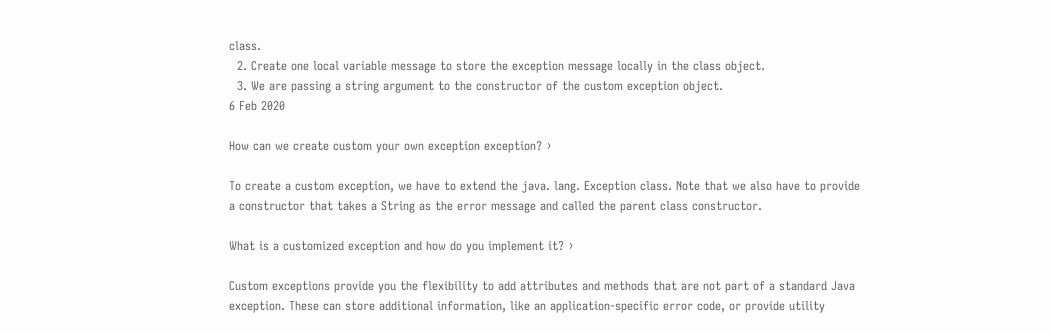class.
  2. Create one local variable message to store the exception message locally in the class object.
  3. We are passing a string argument to the constructor of the custom exception object.
6 Feb 2020

How can we create custom your own exception exception? ›

To create a custom exception, we have to extend the java. lang. Exception class. Note that we also have to provide a constructor that takes a String as the error message and called the parent class constructor.

What is a customized exception and how do you implement it? ›

Custom exceptions provide you the flexibility to add attributes and methods that are not part of a standard Java exception. These can store additional information, like an application-specific error code, or provide utility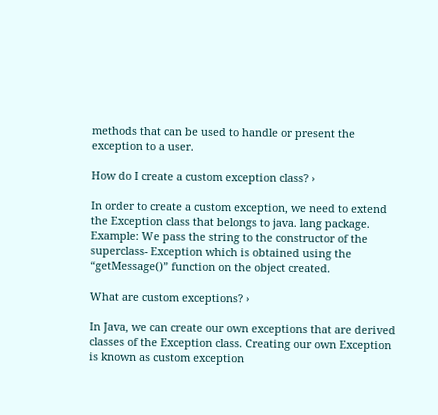methods that can be used to handle or present the exception to a user.

How do I create a custom exception class? ›

In order to create a custom exception, we need to extend the Exception class that belongs to java. lang package. Example: We pass the string to the constructor of the superclass- Exception which is obtained using the “getMessage()” function on the object created.

What are custom exceptions? ›

In Java, we can create our own exceptions that are derived classes of the Exception class. Creating our own Exception is known as custom exception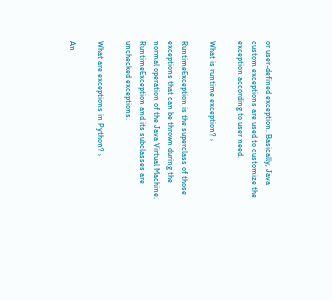or user-defined exception. Basically, Java custom exceptions are used to customize the exception according to user need.

What is runtime exception? ›

RuntimeException is the superclass of those exceptions that can be thrown during the normal operation of the Java Virtual Machine. RuntimeException and its subclasses are unchecked exceptions.

What are exceptions in Python? ›

An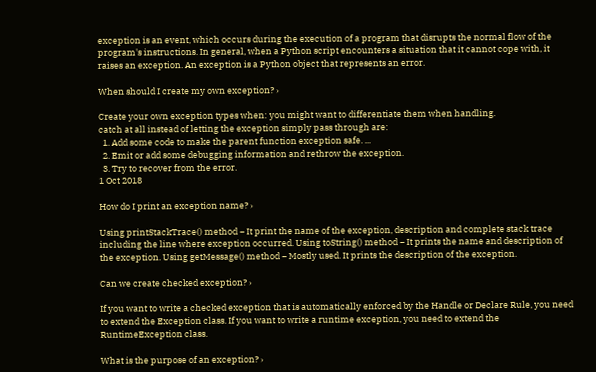exception is an event, which occurs during the execution of a program that disrupts the normal flow of the program's instructions. In general, when a Python script encounters a situation that it cannot cope with, it raises an exception. An exception is a Python object that represents an error.

When should I create my own exception? ›

Create your own exception types when: you might want to differentiate them when handling.
catch at all instead of letting the exception simply pass through are:
  1. Add some code to make the parent function exception safe. ...
  2. Emit or add some debugging information and rethrow the exception.
  3. Try to recover from the error.
1 Oct 2018

How do I print an exception name? ›

Using printStackTrace() method − It print the name of the exception, description and complete stack trace including the line where exception occurred. Using toString() method − It prints the name and description of the exception. Using getMessage() method − Mostly used. It prints the description of the exception.

Can we create checked exception? ›

If you want to write a checked exception that is automatically enforced by the Handle or Declare Rule, you need to extend the Exception class. If you want to write a runtime exception, you need to extend the RuntimeException class.

What is the purpose of an exception? ›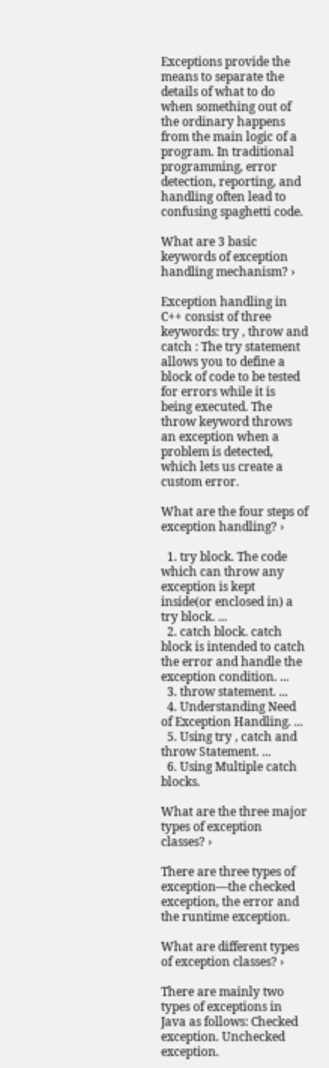Exceptions provide the means to separate the details of what to do when something out of the ordinary happens from the main logic of a program. In traditional programming, error detection, reporting, and handling often lead to confusing spaghetti code.

What are 3 basic keywords of exception handling mechanism? ›

Exception handling in C++ consist of three keywords: try , throw and catch : The try statement allows you to define a block of code to be tested for errors while it is being executed. The throw keyword throws an exception when a problem is detected, which lets us create a custom error.

What are the four steps of exception handling? ›

  1. try block. The code which can throw any exception is kept inside(or enclosed in) a try block. ...
  2. catch block. catch block is intended to catch the error and handle the exception condition. ...
  3. throw statement. ...
  4. Understanding Need of Exception Handling. ...
  5. Using try , catch and throw Statement. ...
  6. Using Multiple catch blocks.

What are the three major types of exception classes? ›

There are three types of exception—the checked exception, the error and the runtime exception.

What are different types of exception classes? ›

There are mainly two types of exceptions in Java as follows: Checked exception. Unchecked exception.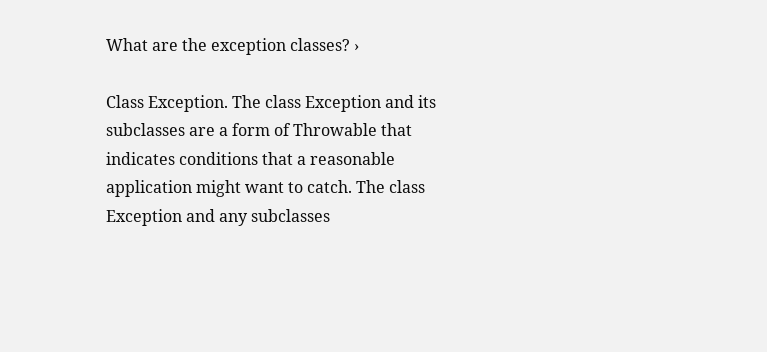What are the exception classes? ›

Class Exception. The class Exception and its subclasses are a form of Throwable that indicates conditions that a reasonable application might want to catch. The class Exception and any subclasses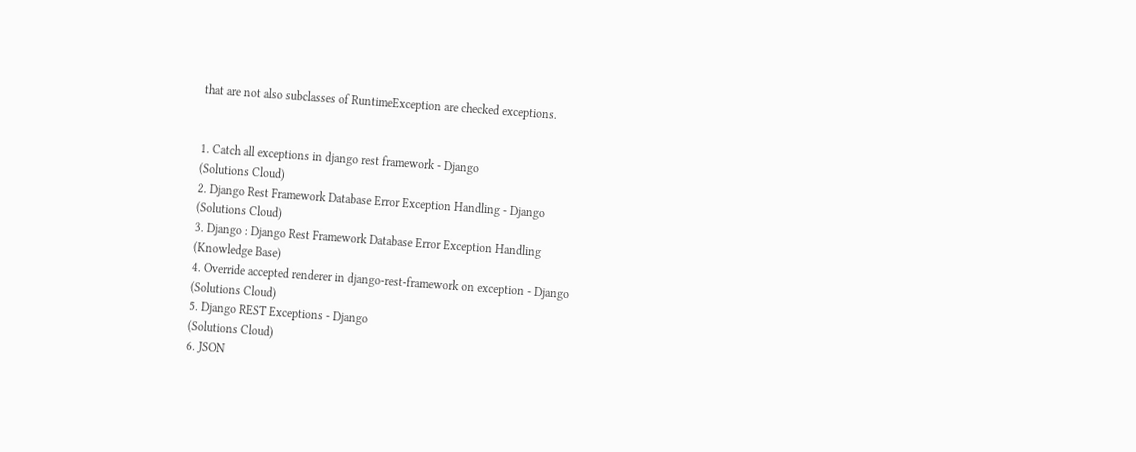that are not also subclasses of RuntimeException are checked exceptions.


1. Catch all exceptions in django rest framework - Django
(Solutions Cloud)
2. Django Rest Framework Database Error Exception Handling - Django
(Solutions Cloud)
3. Django : Django Rest Framework Database Error Exception Handling
(Knowledge Base)
4. Override accepted renderer in django-rest-framework on exception - Django
(Solutions Cloud)
5. Django REST Exceptions - Django
(Solutions Cloud)
6. JSON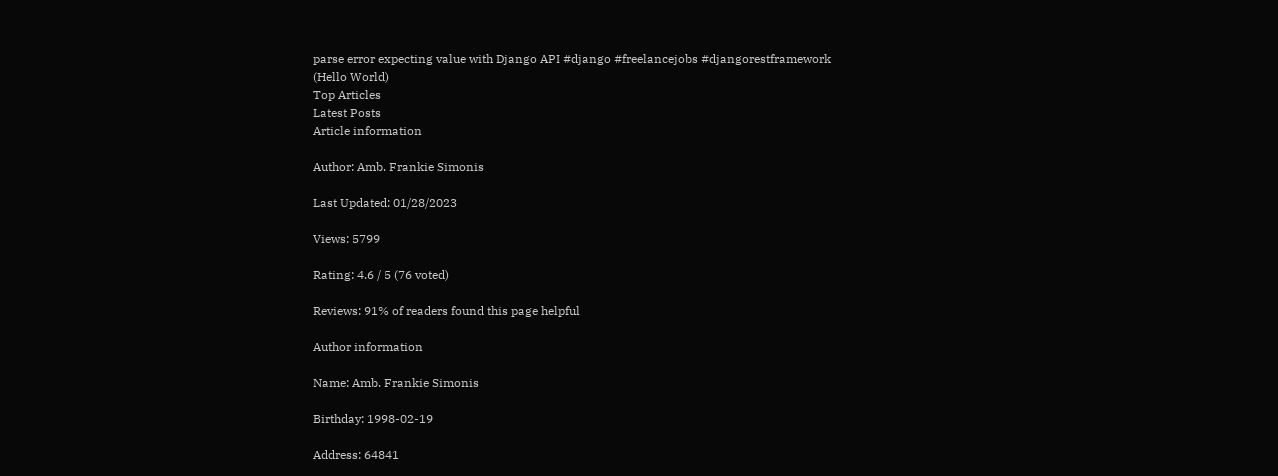parse error expecting value with Django API #django #freelancejobs #djangorestframework
(Hello World)
Top Articles
Latest Posts
Article information

Author: Amb. Frankie Simonis

Last Updated: 01/28/2023

Views: 5799

Rating: 4.6 / 5 (76 voted)

Reviews: 91% of readers found this page helpful

Author information

Name: Amb. Frankie Simonis

Birthday: 1998-02-19

Address: 64841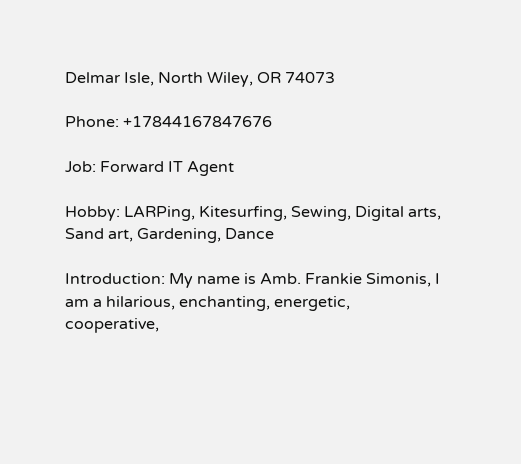Delmar Isle, North Wiley, OR 74073

Phone: +17844167847676

Job: Forward IT Agent

Hobby: LARPing, Kitesurfing, Sewing, Digital arts, Sand art, Gardening, Dance

Introduction: My name is Amb. Frankie Simonis, I am a hilarious, enchanting, energetic, cooperative,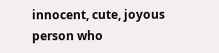innocent, cute, joyous person who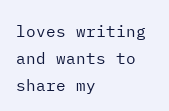loves writing and wants to share my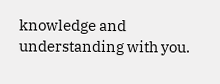knowledge and understanding with you.